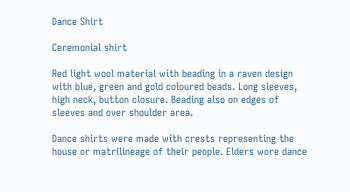Dance Shirt

Ceremonial shirt

Red light wool material with beading in a raven design with blue, green and gold coloured beads. Long sleeves, high neck, button closure. Beading also on edges of sleeves and over shoulder area.

Dance shirts were made with crests representing the house or matrilineage of their people. Elders wore dance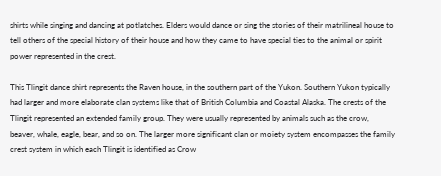shirts while singing and dancing at potlatches. Elders would dance or sing the stories of their matrilineal house to tell others of the special history of their house and how they came to have special ties to the animal or spirit power represented in the crest.

This Tlingit dance shirt represents the Raven house, in the southern part of the Yukon. Southern Yukon typically had larger and more elaborate clan systems like that of British Columbia and Coastal Alaska. The crests of the Tlingit represented an extended family group. They were usually represented by animals such as the crow, beaver, whale, eagle, bear, and so on. The larger more significant clan or moiety system encompasses the family crest system in which each Tlingit is identified as Crow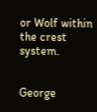or Wolf within the crest system.


George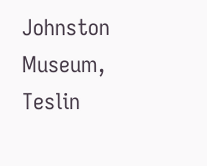Johnston Museum, Teslin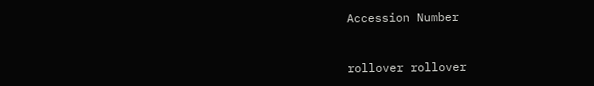Accession Number


rollover rollover